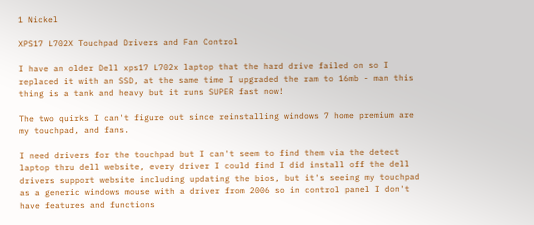1 Nickel

XPS17 L702X Touchpad Drivers and Fan Control

I have an older Dell xps17 L702x laptop that the hard drive failed on so I replaced it with an SSD, at the same time I upgraded the ram to 16mb - man this thing is a tank and heavy but it runs SUPER fast now!

The two quirks I can't figure out since reinstalling windows 7 home premium are my touchpad, and fans.

I need drivers for the touchpad but I can't seem to find them via the detect laptop thru dell website, every driver I could find I did install off the dell drivers support website including updating the bios, but it's seeing my touchpad as a generic windows mouse with a driver from 2006 so in control panel I don't have features and functions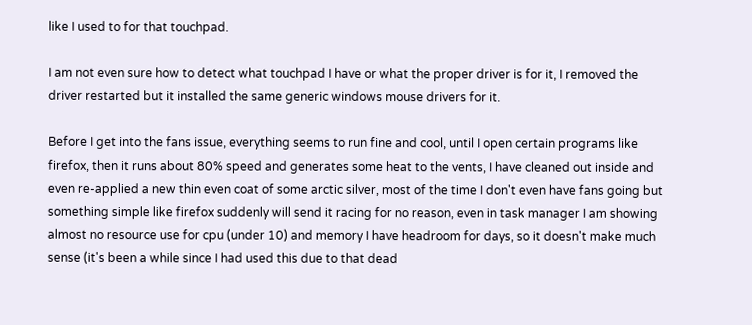like I used to for that touchpad.

I am not even sure how to detect what touchpad I have or what the proper driver is for it, I removed the driver restarted but it installed the same generic windows mouse drivers for it.

Before I get into the fans issue, everything seems to run fine and cool, until I open certain programs like firefox, then it runs about 80% speed and generates some heat to the vents, I have cleaned out inside and even re-applied a new thin even coat of some arctic silver, most of the time I don't even have fans going but something simple like firefox suddenly will send it racing for no reason, even in task manager I am showing almost no resource use for cpu (under 10) and memory I have headroom for days, so it doesn't make much sense (it's been a while since I had used this due to that dead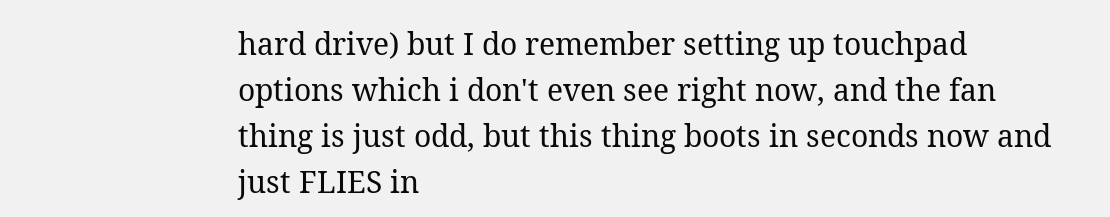hard drive) but I do remember setting up touchpad options which i don't even see right now, and the fan thing is just odd, but this thing boots in seconds now and just FLIES in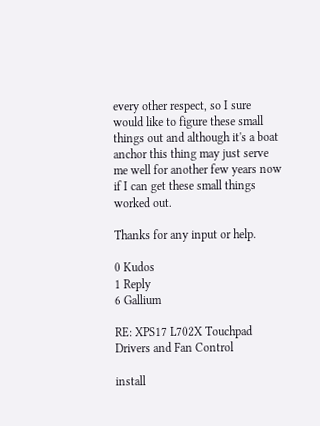every other respect, so I sure would like to figure these small things out and although it's a boat anchor this thing may just serve me well for another few years now if I can get these small things worked out.

Thanks for any input or help.

0 Kudos
1 Reply
6 Gallium

RE: XPS17 L702X Touchpad Drivers and Fan Control

install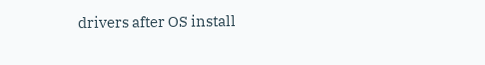drivers after OS install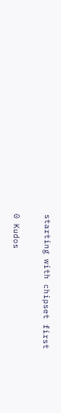starting with chipset first

0 Kudos